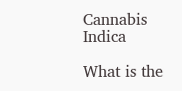Cannabis Indica

What is the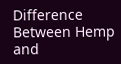Difference Between Hemp and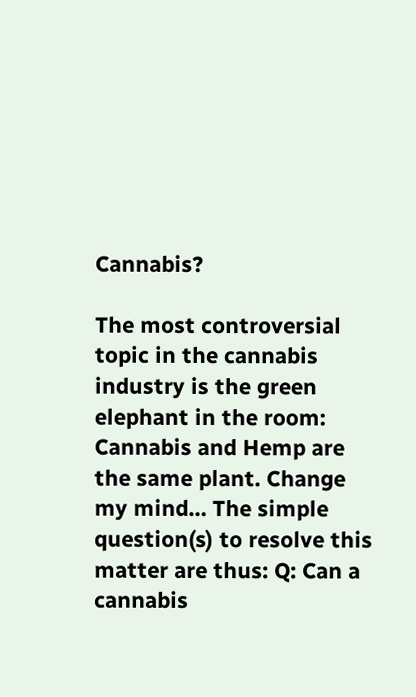Cannabis?

The most controversial topic in the cannabis industry is the green elephant in the room: Cannabis and Hemp are the same plant. Change my mind… The simple question(s) to resolve this matter are thus: Q: Can a cannabis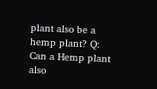plant also be a hemp plant? Q: Can a Hemp plant also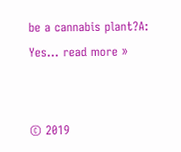be a cannabis plant?A: Yes… read more »


© 2019